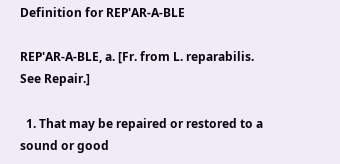Definition for REP'AR-A-BLE

REP'AR-A-BLE, a. [Fr. from L. reparabilis. See Repair.]

  1. That may be repaired or restored to a sound or good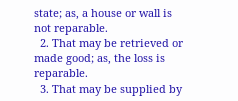state; as, a house or wall is not reparable.
  2. That may be retrieved or made good; as, the loss is reparable.
  3. That may be supplied by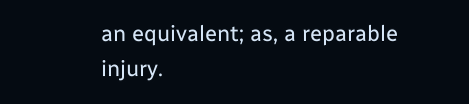an equivalent; as, a reparable injury.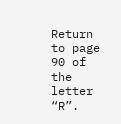Return to page 90 of the letter “R”.